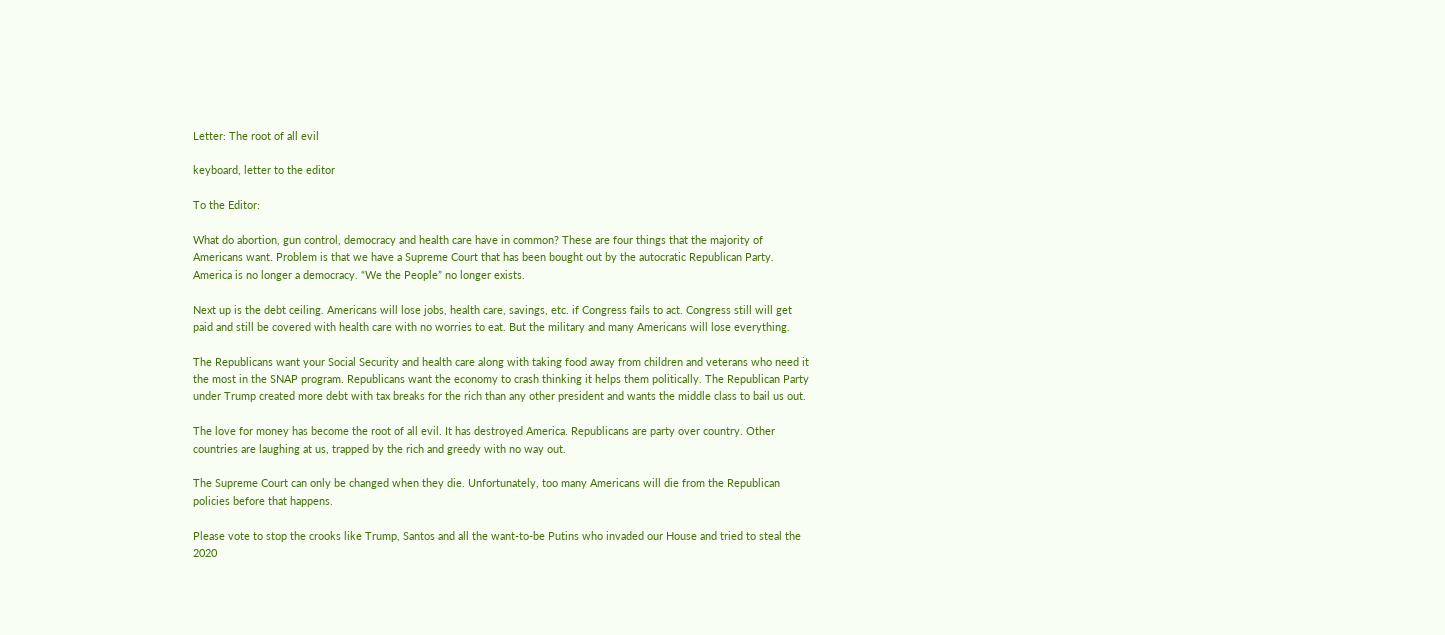Letter: The root of all evil

keyboard, letter to the editor

To the Editor:

What do abortion, gun control, democracy and health care have in common? These are four things that the majority of Americans want. Problem is that we have a Supreme Court that has been bought out by the autocratic Republican Party. America is no longer a democracy. “We the People” no longer exists.

Next up is the debt ceiling. Americans will lose jobs, health care, savings, etc. if Congress fails to act. Congress still will get paid and still be covered with health care with no worries to eat. But the military and many Americans will lose everything.

The Republicans want your Social Security and health care along with taking food away from children and veterans who need it the most in the SNAP program. Republicans want the economy to crash thinking it helps them politically. The Republican Party under Trump created more debt with tax breaks for the rich than any other president and wants the middle class to bail us out.

The love for money has become the root of all evil. It has destroyed America. Republicans are party over country. Other countries are laughing at us, trapped by the rich and greedy with no way out.

The Supreme Court can only be changed when they die. Unfortunately, too many Americans will die from the Republican policies before that happens.

Please vote to stop the crooks like Trump, Santos and all the want-to-be Putins who invaded our House and tried to steal the 2020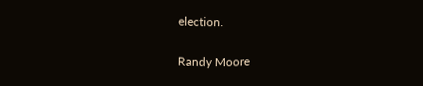election.

Randy Moore